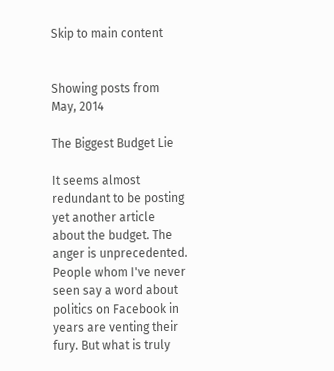Skip to main content


Showing posts from May, 2014

The Biggest Budget Lie

It seems almost redundant to be posting yet another article about the budget. The anger is unprecedented. People whom I've never seen say a word about politics on Facebook in years are venting their fury. But what is truly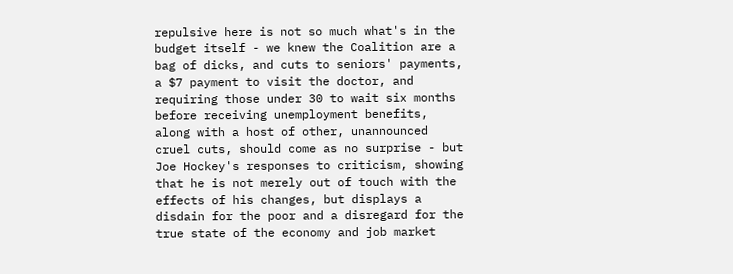repulsive here is not so much what's in the budget itself - we knew the Coalition are a bag of dicks, and cuts to seniors' payments, a $7 payment to visit the doctor, and requiring those under 30 to wait six months before receiving unemployment benefits, along with a host of other, unannounced cruel cuts, should come as no surprise - but Joe Hockey's responses to criticism, showing that he is not merely out of touch with the effects of his changes, but displays a disdain for the poor and a disregard for the true state of the economy and job market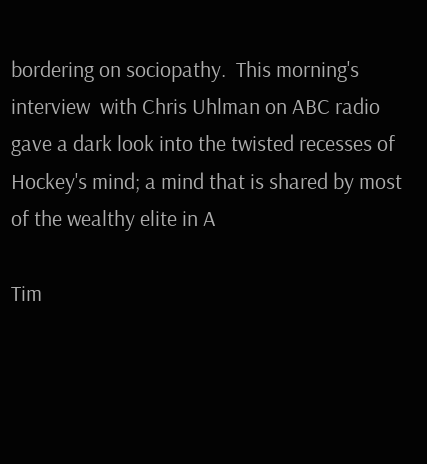bordering on sociopathy.  This morning's interview  with Chris Uhlman on ABC radio gave a dark look into the twisted recesses of Hockey's mind; a mind that is shared by most of the wealthy elite in A

Tim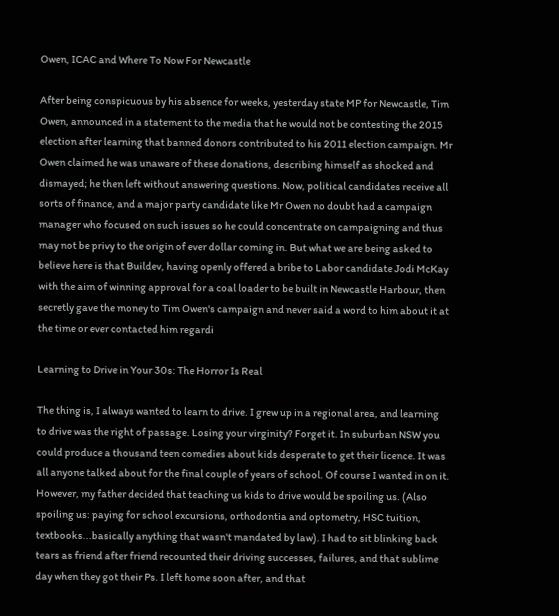Owen, ICAC and Where To Now For Newcastle

After being conspicuous by his absence for weeks, yesterday state MP for Newcastle, Tim Owen, announced in a statement to the media that he would not be contesting the 2015 election after learning that banned donors contributed to his 2011 election campaign. Mr Owen claimed he was unaware of these donations, describing himself as shocked and dismayed; he then left without answering questions. Now, political candidates receive all sorts of finance, and a major party candidate like Mr Owen no doubt had a campaign manager who focused on such issues so he could concentrate on campaigning and thus may not be privy to the origin of ever dollar coming in. But what we are being asked to believe here is that Buildev, having openly offered a bribe to Labor candidate Jodi McKay  with the aim of winning approval for a coal loader to be built in Newcastle Harbour, then secretly gave the money to Tim Owen's campaign and never said a word to him about it at the time or ever contacted him regardi

Learning to Drive in Your 30s: The Horror Is Real

The thing is, I always wanted to learn to drive. I grew up in a regional area, and learning to drive was the right of passage. Losing your virginity? Forget it. In suburban NSW you could produce a thousand teen comedies about kids desperate to get their licence. It was all anyone talked about for the final couple of years of school. Of course I wanted in on it. However, my father decided that teaching us kids to drive would be spoiling us. (Also spoiling us: paying for school excursions, orthodontia and optometry, HSC tuition, textbooks...basically anything that wasn't mandated by law). I had to sit blinking back tears as friend after friend recounted their driving successes, failures, and that sublime day when they got their Ps. I left home soon after, and that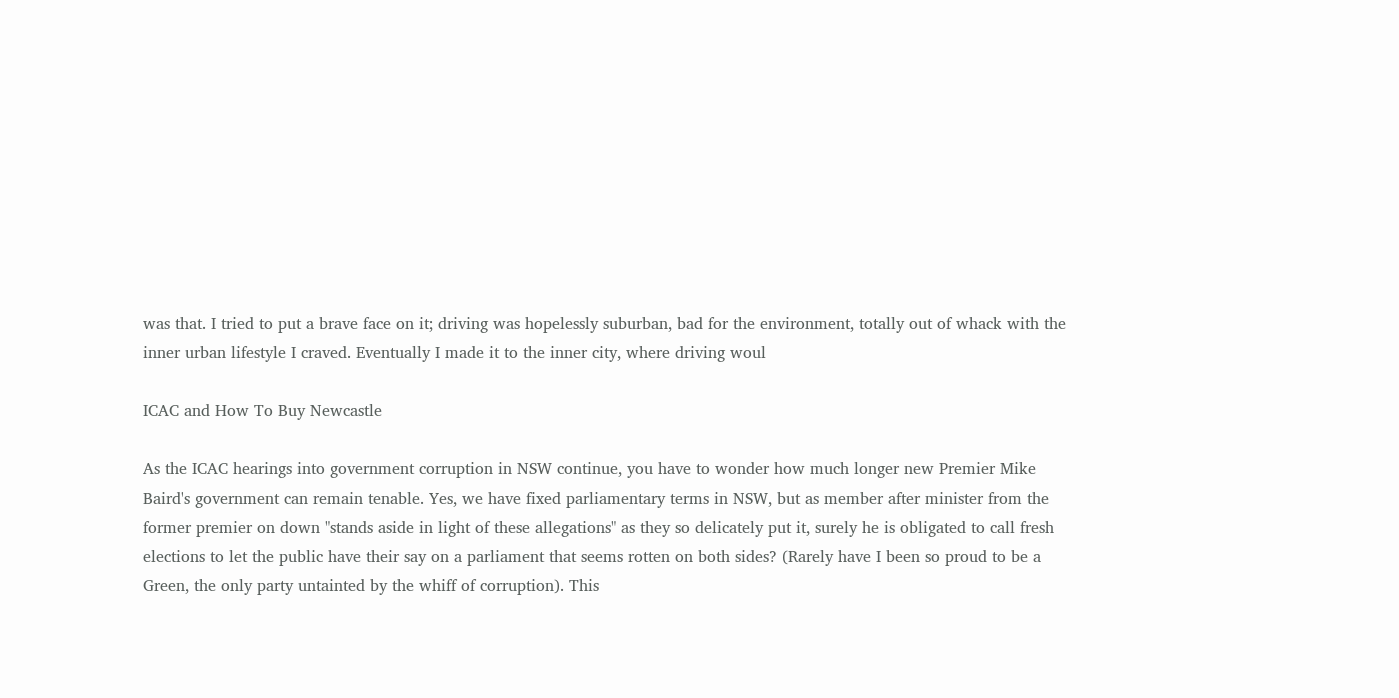was that. I tried to put a brave face on it; driving was hopelessly suburban, bad for the environment, totally out of whack with the inner urban lifestyle I craved. Eventually I made it to the inner city, where driving woul

ICAC and How To Buy Newcastle

As the ICAC hearings into government corruption in NSW continue, you have to wonder how much longer new Premier Mike Baird's government can remain tenable. Yes, we have fixed parliamentary terms in NSW, but as member after minister from the former premier on down "stands aside in light of these allegations" as they so delicately put it, surely he is obligated to call fresh elections to let the public have their say on a parliament that seems rotten on both sides? (Rarely have I been so proud to be a Green, the only party untainted by the whiff of corruption). This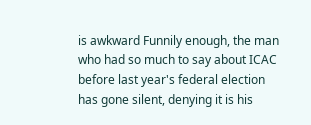is awkward Funnily enough, the man who had so much to say about ICAC before last year's federal election has gone silent, denying it is his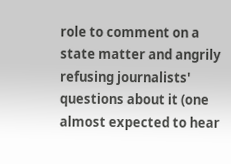role to comment on a state matter and angrily refusing journalists' questions about it (one almost expected to hear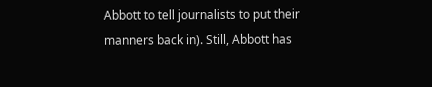Abbott to tell journalists to put their manners back in). Still, Abbott has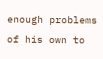enough problems of his own to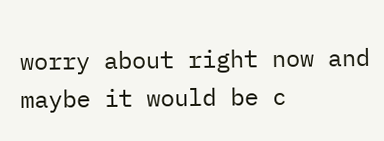worry about right now and maybe it would be c